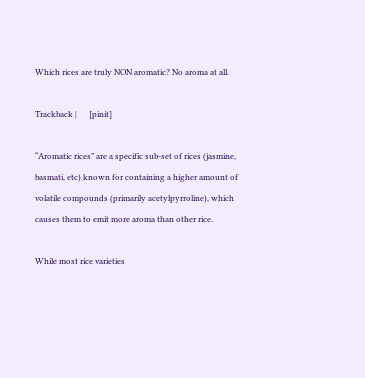Which rices are truly NON aromatic? No aroma at all.

Trackback |      [pinit]

“Aromatic rices” are a specific sub-set of rices (jasmine, basmati, etc) known for containing a higher amount of volatile compounds (primarily acetylpyrroline), which causes them to emit more aroma than other rice.

While most rice varieties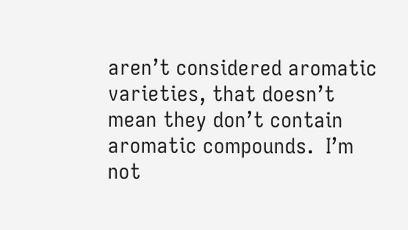aren’t considered aromatic varieties, that doesn’t mean they don’t contain aromatic compounds.  I’m not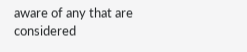aware of any that are considered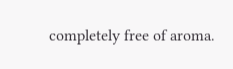completely free of aroma.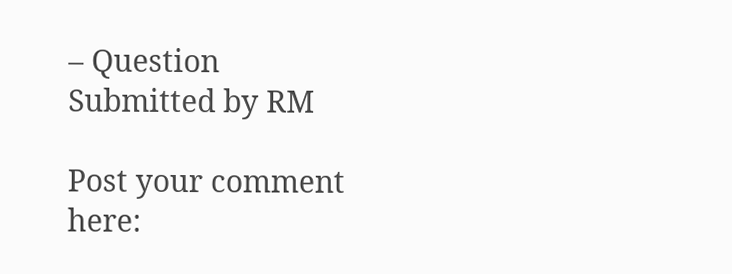– Question Submitted by RM

Post your comment here: